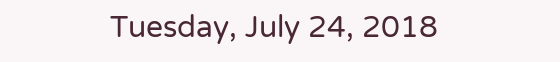Tuesday, July 24, 2018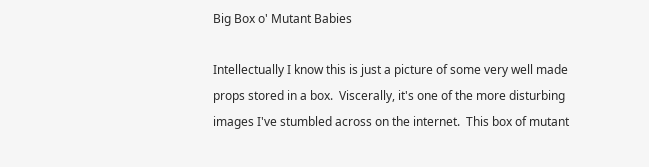Big Box o' Mutant Babies

Intellectually I know this is just a picture of some very well made props stored in a box.  Viscerally, it's one of the more disturbing images I've stumbled across on the internet.  This box of mutant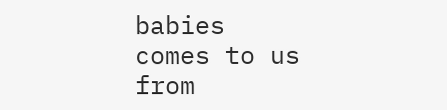babies comes to us from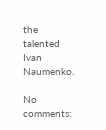the talented Ivan Naumenko.

No comments: